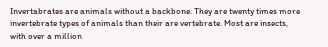Invertabrates are animals without a backbone. They are twenty times more invertebrate types of animals than their are vertebrate. Most are insects, with over a million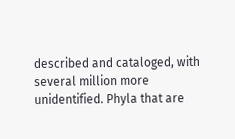described and cataloged, with several million more unidentified. Phyla that are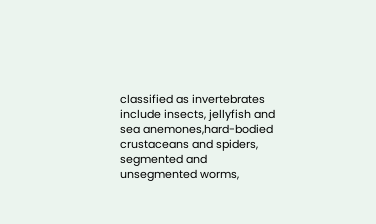classified as invertebrates include insects, jellyfish and sea anemones,hard-bodied crustaceans and spiders, segmented and unsegmented worms,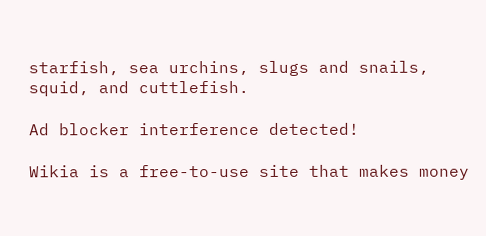starfish, sea urchins, slugs and snails, squid, and cuttlefish.

Ad blocker interference detected!

Wikia is a free-to-use site that makes money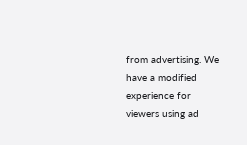from advertising. We have a modified experience for viewers using ad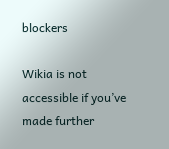blockers

Wikia is not accessible if you’ve made further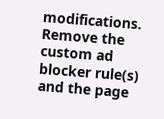modifications. Remove the custom ad blocker rule(s) and the page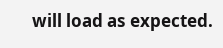will load as expected.